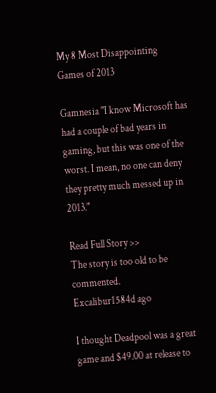My 8 Most Disappointing Games of 2013

Gamnesia "I know Microsoft has had a couple of bad years in gaming, but this was one of the worst. I mean, no one can deny they pretty much messed up in 2013."

Read Full Story >>
The story is too old to be commented.
Excalibur1584d ago

I thought Deadpool was a great game and $49.00 at release to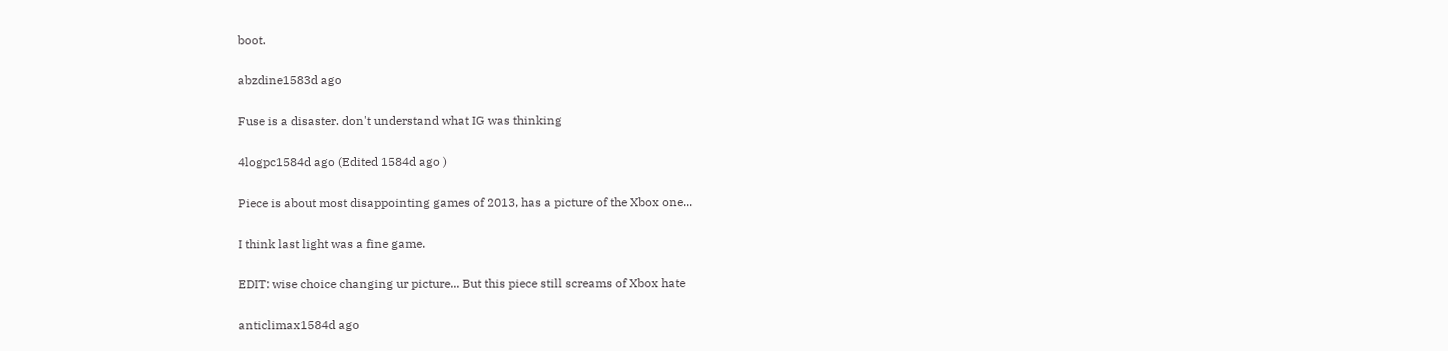boot.

abzdine1583d ago

Fuse is a disaster. don't understand what IG was thinking

4logpc1584d ago (Edited 1584d ago )

Piece is about most disappointing games of 2013, has a picture of the Xbox one...

I think last light was a fine game.

EDIT: wise choice changing ur picture... But this piece still screams of Xbox hate

anticlimax1584d ago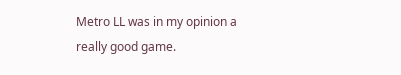Metro LL was in my opinion a really good game.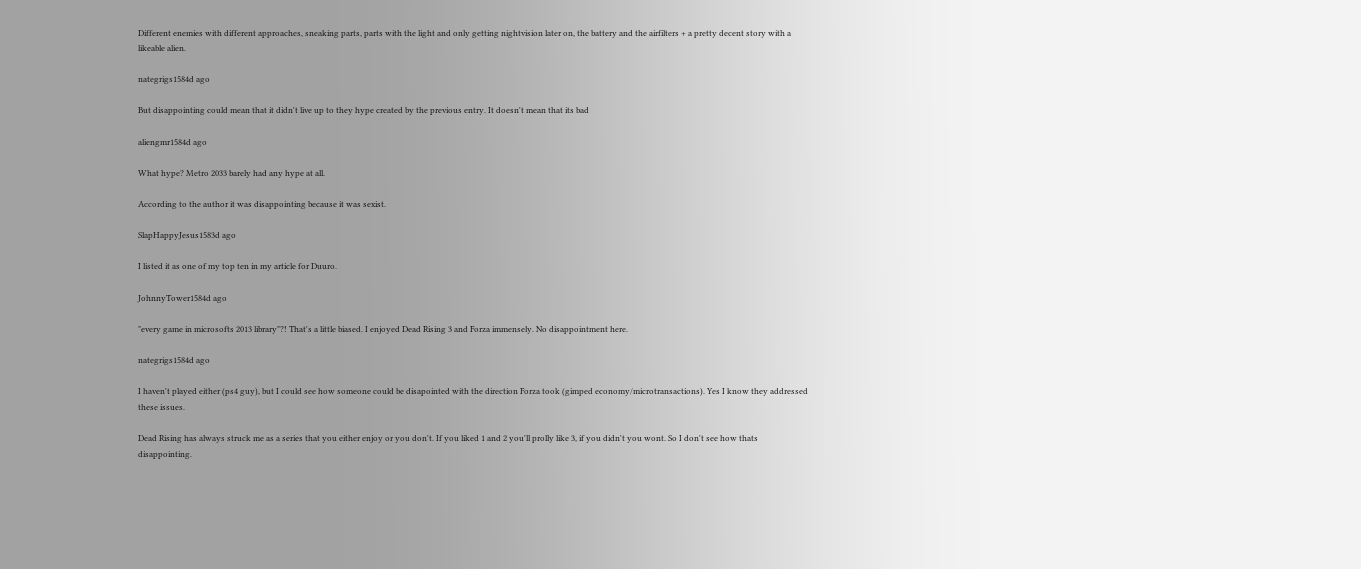Different enemies with different approaches, sneaking parts, parts with the light and only getting nightvision later on, the battery and the airfilters + a pretty decent story with a likeable alien.

nategrigs1584d ago

But disappointing could mean that it didn't live up to they hype created by the previous entry. It doesn't mean that its bad

aliengmr1584d ago

What hype? Metro 2033 barely had any hype at all.

According to the author it was disappointing because it was sexist.

SlapHappyJesus1583d ago

I listed it as one of my top ten in my article for Duuro.

JohnnyTower1584d ago

"every game in microsofts 2013 library"?! That's a little biased. I enjoyed Dead Rising 3 and Forza immensely. No disappointment here.

nategrigs1584d ago

I haven't played either (ps4 guy), but I could see how someone could be disapointed with the direction Forza took (gimped economy/microtransactions). Yes I know they addressed these issues.

Dead Rising has always struck me as a series that you either enjoy or you don't. If you liked 1 and 2 you'll prolly like 3, if you didn't you wont. So I don't see how thats disappointing.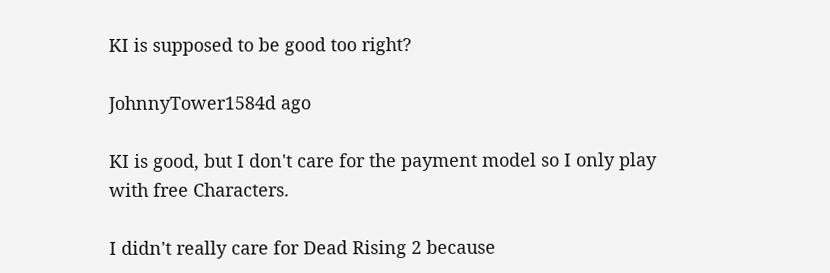KI is supposed to be good too right?

JohnnyTower1584d ago

KI is good, but I don't care for the payment model so I only play with free Characters.

I didn't really care for Dead Rising 2 because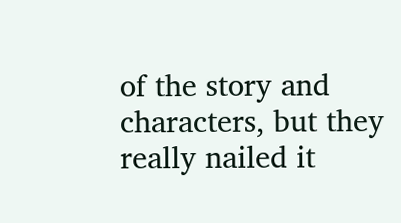of the story and characters, but they really nailed it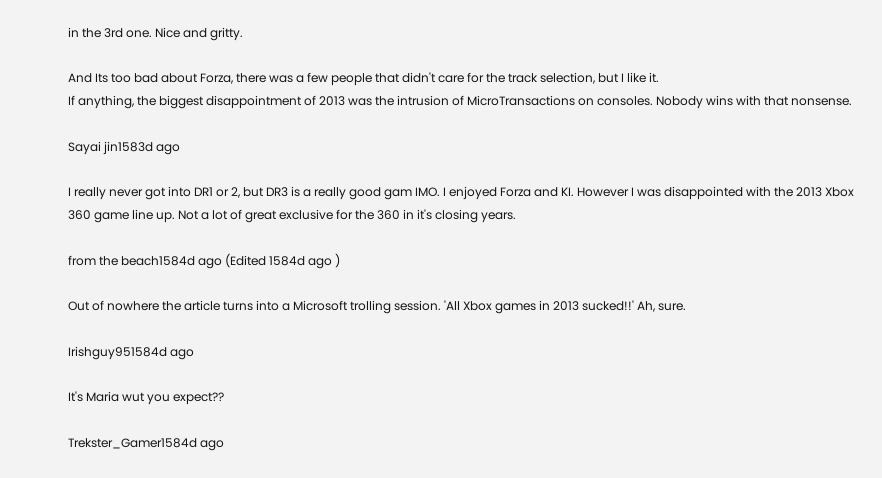in the 3rd one. Nice and gritty.

And Its too bad about Forza, there was a few people that didn't care for the track selection, but I like it.
If anything, the biggest disappointment of 2013 was the intrusion of MicroTransactions on consoles. Nobody wins with that nonsense.

Sayai jin1583d ago

I really never got into DR1 or 2, but DR3 is a really good gam IMO. I enjoyed Forza and KI. However I was disappointed with the 2013 Xbox 360 game line up. Not a lot of great exclusive for the 360 in it's closing years.

from the beach1584d ago (Edited 1584d ago )

Out of nowhere the article turns into a Microsoft trolling session. 'All Xbox games in 2013 sucked!!' Ah, sure.

Irishguy951584d ago

It's Maria wut you expect??

Trekster_Gamer1584d ago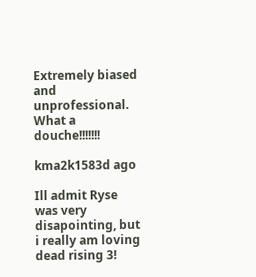Extremely biased and unprofessional. What a douche!!!!!!!

kma2k1583d ago

Ill admit Ryse was very disapointing, but i really am loving dead rising 3!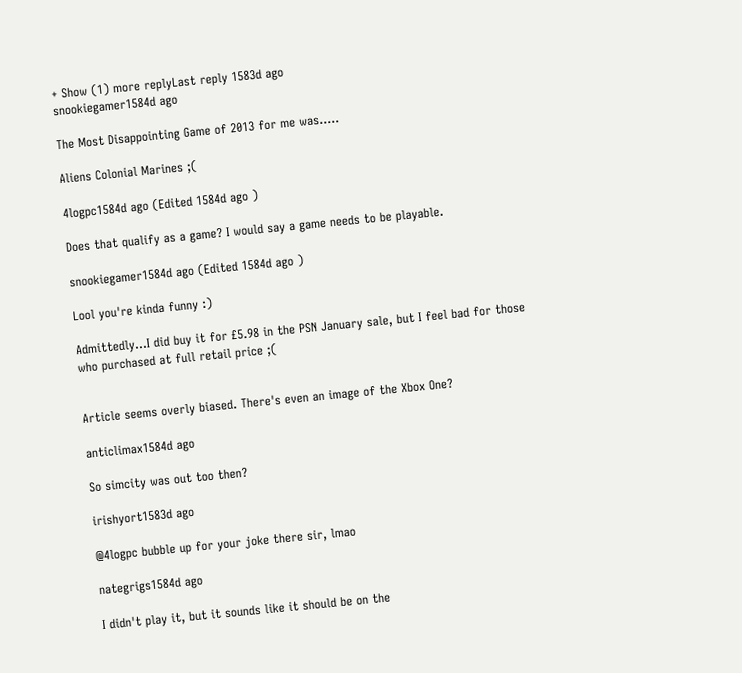+ Show (1) more replyLast reply 1583d ago
snookiegamer1584d ago

The Most Disappointing Game of 2013 for me was.....

Aliens Colonial Marines ;(

4logpc1584d ago (Edited 1584d ago )

Does that qualify as a game? I would say a game needs to be playable.

snookiegamer1584d ago (Edited 1584d ago )

Lool you're kinda funny :)

Admittedly...I did buy it for £5.98 in the PSN January sale, but I feel bad for those who purchased at full retail price ;(


Article seems overly biased. There's even an image of the Xbox One?

anticlimax1584d ago

So simcity was out too then?

irishyort1583d ago

@4logpc bubble up for your joke there sir, lmao

nategrigs1584d ago

I didn't play it, but it sounds like it should be on the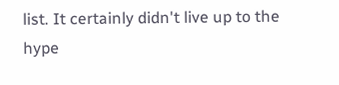list. It certainly didn't live up to the hype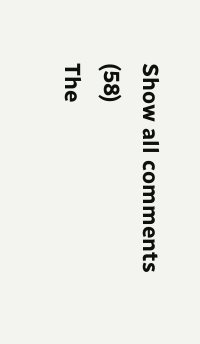Show all comments (58)
The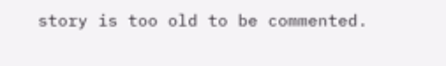story is too old to be commented.